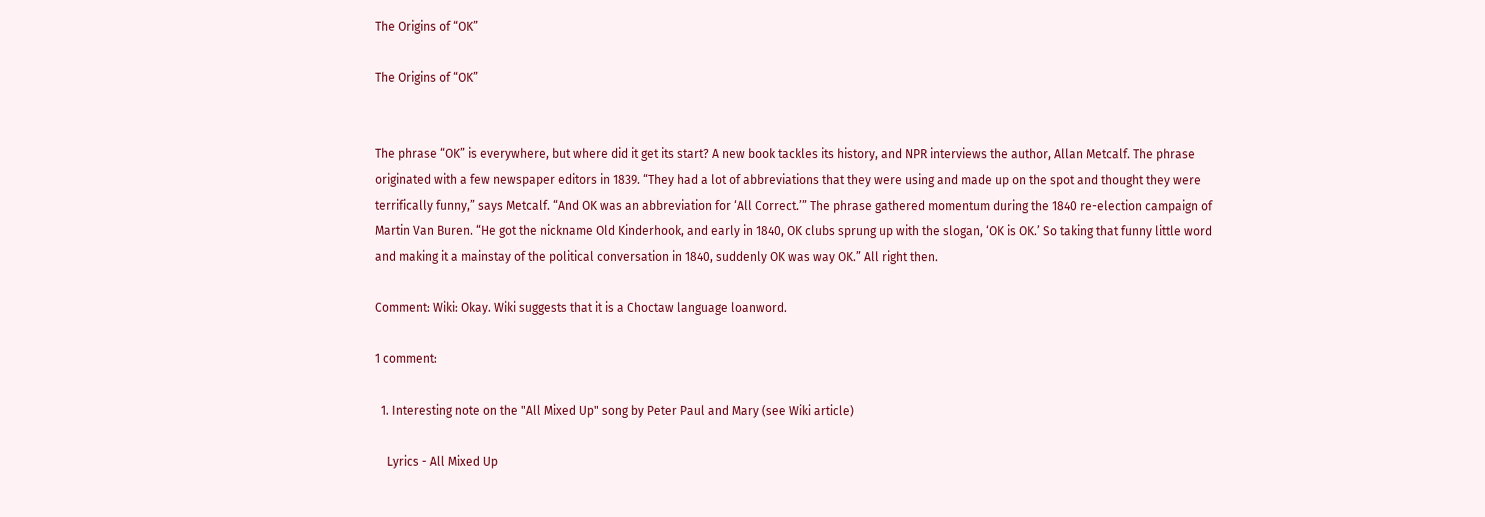The Origins of “OK”

The Origins of “OK”


The phrase “OK” is everywhere, but where did it get its start? A new book tackles its history, and NPR interviews the author, Allan Metcalf. The phrase originated with a few newspaper editors in 1839. “They had a lot of abbreviations that they were using and made up on the spot and thought they were terrifically funny,” says Metcalf. “And OK was an abbreviation for ‘All Correct.’” The phrase gathered momentum during the 1840 re-election campaign of Martin Van Buren. “He got the nickname Old Kinderhook, and early in 1840, OK clubs sprung up with the slogan, ‘OK is OK.’ So taking that funny little word and making it a mainstay of the political conversation in 1840, suddenly OK was way OK.” All right then.

Comment: Wiki: Okay. Wiki suggests that it is a Choctaw language loanword.

1 comment:

  1. Interesting note on the "All Mixed Up" song by Peter Paul and Mary (see Wiki article)

    Lyrics - All Mixed Up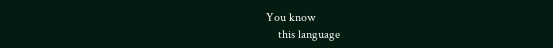You know
    this language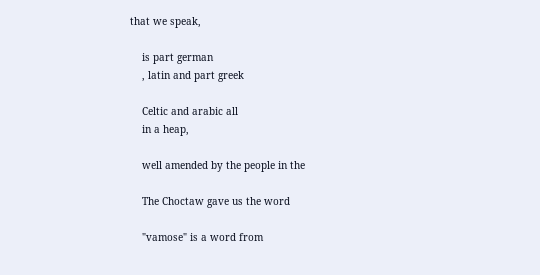that we speak,

    is part german
    , latin and part greek

    Celtic and arabic all
    in a heap,

    well amended by the people in the

    The Choctaw gave us the word

    "vamose" is a word from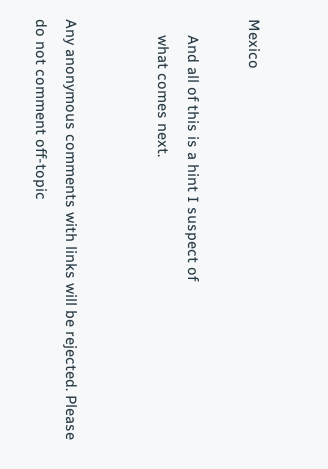Mexico

    And all of this is a hint I suspect of
    what comes next.


Any anonymous comments with links will be rejected. Please do not comment off-topic